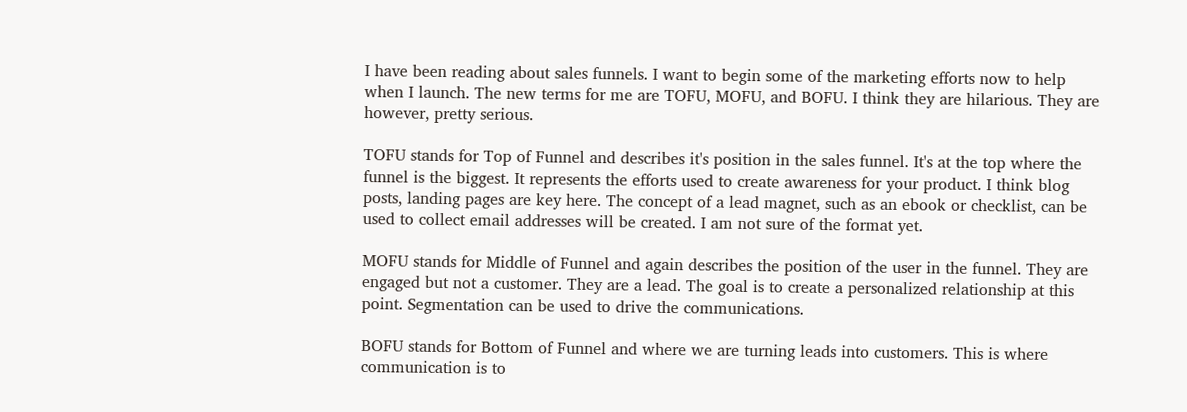I have been reading about sales funnels. I want to begin some of the marketing efforts now to help when I launch. The new terms for me are TOFU, MOFU, and BOFU. I think they are hilarious. They are however, pretty serious.

TOFU stands for Top of Funnel and describes it's position in the sales funnel. It's at the top where the funnel is the biggest. It represents the efforts used to create awareness for your product. I think blog posts, landing pages are key here. The concept of a lead magnet, such as an ebook or checklist, can be used to collect email addresses will be created. I am not sure of the format yet.

MOFU stands for Middle of Funnel and again describes the position of the user in the funnel. They are engaged but not a customer. They are a lead. The goal is to create a personalized relationship at this point. Segmentation can be used to drive the communications.

BOFU stands for Bottom of Funnel and where we are turning leads into customers. This is where communication is to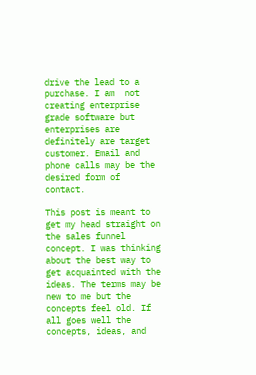drive the lead to a purchase. I am  not creating enterprise grade software but enterprises are definitely are target customer. Email and phone calls may be the desired form of contact.

This post is meant to get my head straight on the sales funnel concept. I was thinking about the best way to get acquainted with the ideas. The terms may be new to me but the concepts feel old. If all goes well the concepts, ideas, and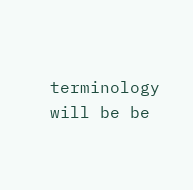terminology will be be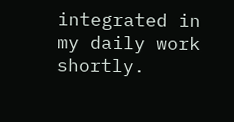integrated in my daily work shortly.